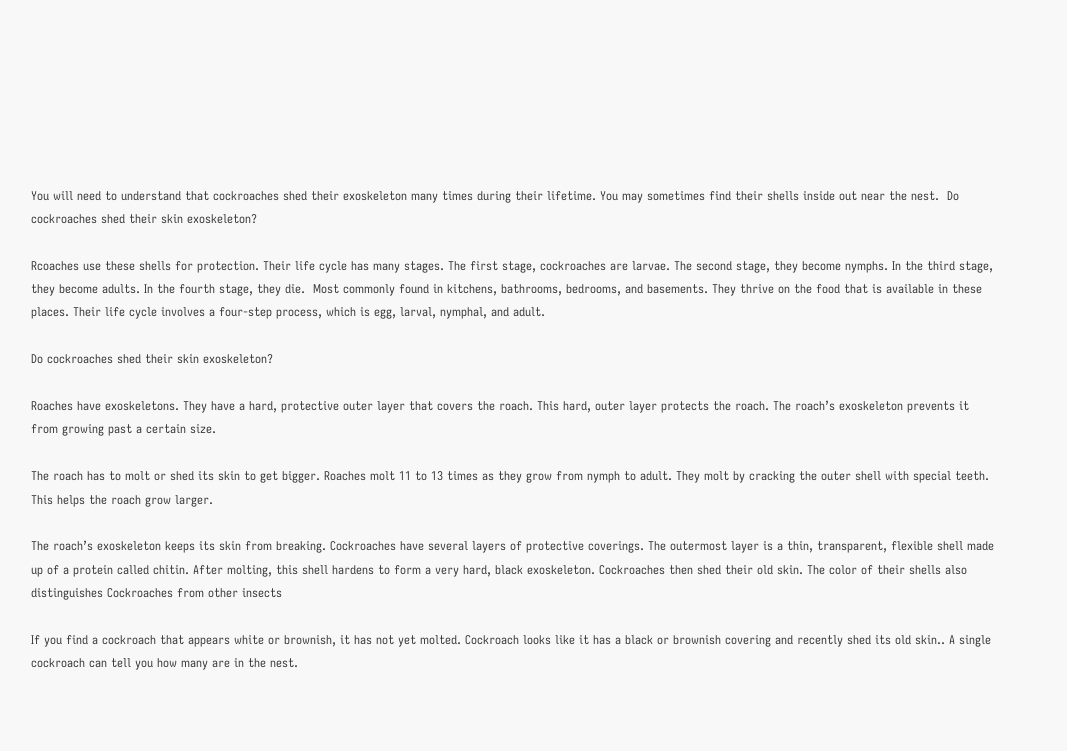You will need to understand that cockroaches shed their exoskeleton many times during their lifetime. You may sometimes find their shells inside out near the nest.  Do cockroaches shed their skin exoskeleton?

Rcoaches use these shells for protection. Their life cycle has many stages. The first stage, cockroaches are larvae. The second stage, they become nymphs. In the third stage, they become adults. In the fourth stage, they die.  Most commonly found in kitchens, bathrooms, bedrooms, and basements. They thrive on the food that is available in these places. Their life cycle involves a four-step process, which is egg, larval, nymphal, and adult.

Do cockroaches shed their skin exoskeleton?

Roaches have exoskeletons. They have a hard, protective outer layer that covers the roach. This hard, outer layer protects the roach. The roach’s exoskeleton prevents it from growing past a certain size.

The roach has to molt or shed its skin to get bigger. Roaches molt 11 to 13 times as they grow from nymph to adult. They molt by cracking the outer shell with special teeth. This helps the roach grow larger.

The roach’s exoskeleton keeps its skin from breaking. Cockroaches have several layers of protective coverings. The outermost layer is a thin, transparent, flexible shell made up of a protein called chitin. After molting, this shell hardens to form a very hard, black exoskeleton. Cockroaches then shed their old skin. The color of their shells also distinguishes Cockroaches from other insects

If you find a cockroach that appears white or brownish, it has not yet molted. Cockroach looks like it has a black or brownish covering and recently shed its old skin.. A single cockroach can tell you how many are in the nest.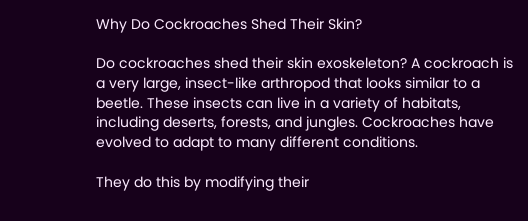Why Do Cockroaches Shed Their Skin?

Do cockroaches shed their skin exoskeleton? A cockroach is a very large, insect-like arthropod that looks similar to a beetle. These insects can live in a variety of habitats, including deserts, forests, and jungles. Cockroaches have evolved to adapt to many different conditions.

They do this by modifying their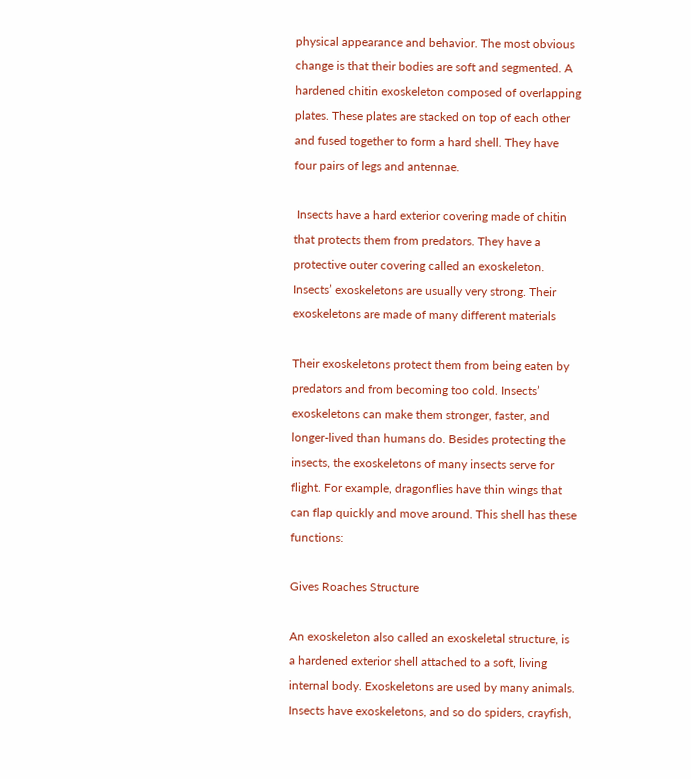physical appearance and behavior. The most obvious change is that their bodies are soft and segmented. A hardened chitin exoskeleton composed of overlapping plates. These plates are stacked on top of each other and fused together to form a hard shell. They have four pairs of legs and antennae.

 Insects have a hard exterior covering made of chitin that protects them from predators. They have a protective outer covering called an exoskeleton. Insects’ exoskeletons are usually very strong. Their exoskeletons are made of many different materials

Their exoskeletons protect them from being eaten by predators and from becoming too cold. Insects’ exoskeletons can make them stronger, faster, and longer-lived than humans do. Besides protecting the insects, the exoskeletons of many insects serve for flight. For example, dragonflies have thin wings that can flap quickly and move around. This shell has these functions:

Gives Roaches Structure

An exoskeleton also called an exoskeletal structure, is a hardened exterior shell attached to a soft, living internal body. Exoskeletons are used by many animals. Insects have exoskeletons, and so do spiders, crayfish,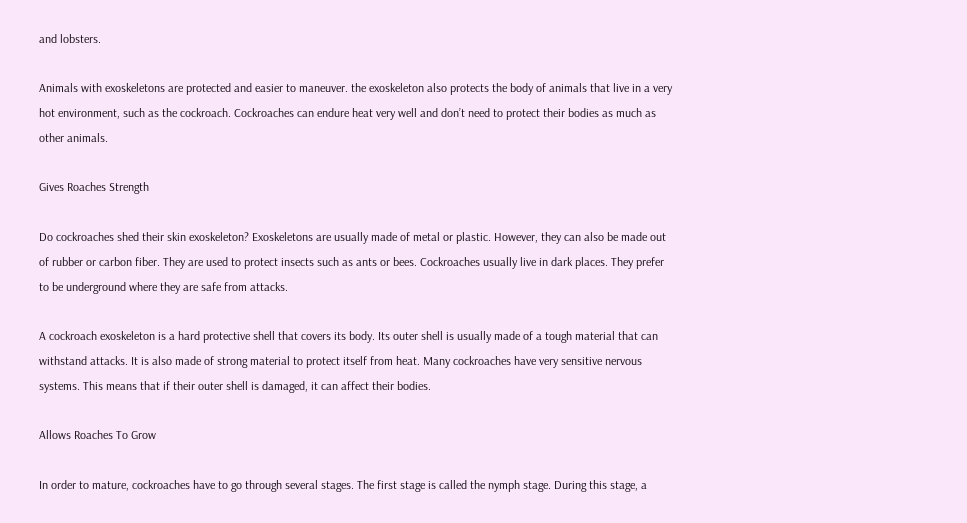and lobsters.

Animals with exoskeletons are protected and easier to maneuver. the exoskeleton also protects the body of animals that live in a very hot environment, such as the cockroach. Cockroaches can endure heat very well and don’t need to protect their bodies as much as other animals.

Gives Roaches Strength

Do cockroaches shed their skin exoskeleton? Exoskeletons are usually made of metal or plastic. However, they can also be made out of rubber or carbon fiber. They are used to protect insects such as ants or bees. Cockroaches usually live in dark places. They prefer to be underground where they are safe from attacks.

A cockroach exoskeleton is a hard protective shell that covers its body. Its outer shell is usually made of a tough material that can withstand attacks. It is also made of strong material to protect itself from heat. Many cockroaches have very sensitive nervous systems. This means that if their outer shell is damaged, it can affect their bodies.

Allows Roaches To Grow

In order to mature, cockroaches have to go through several stages. The first stage is called the nymph stage. During this stage, a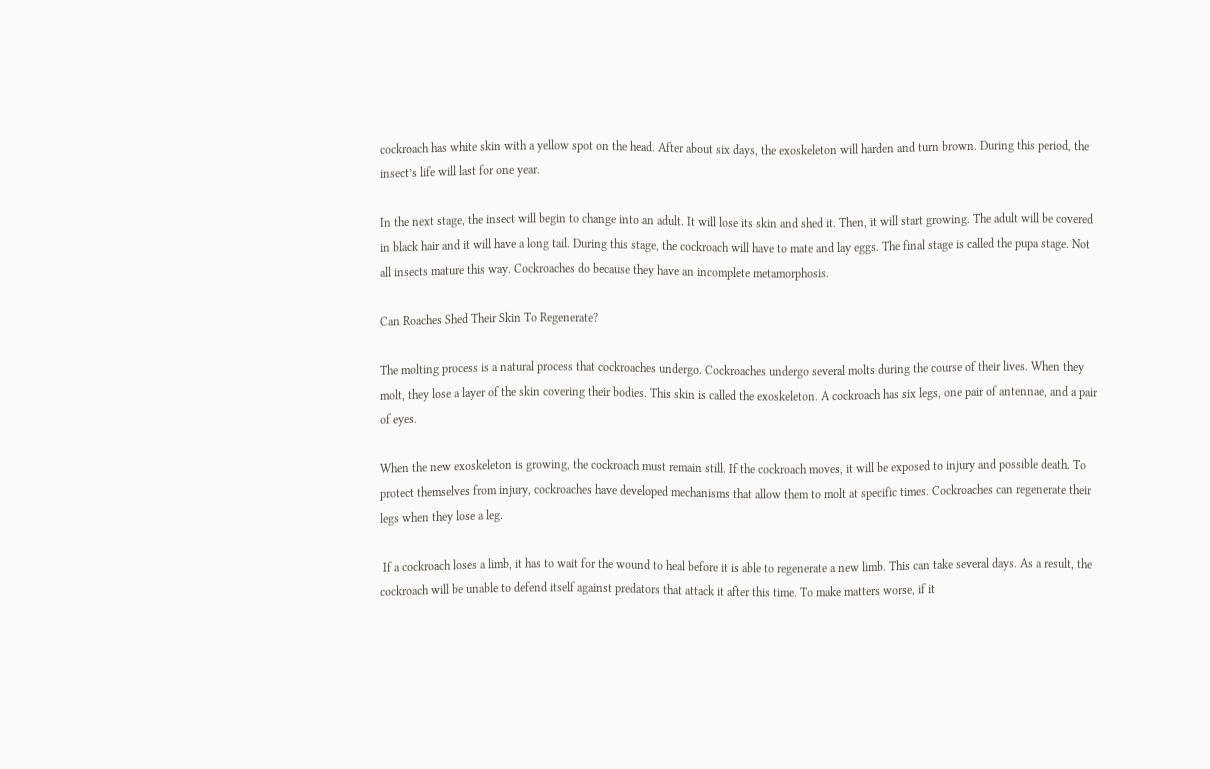cockroach has white skin with a yellow spot on the head. After about six days, the exoskeleton will harden and turn brown. During this period, the insect’s life will last for one year.

In the next stage, the insect will begin to change into an adult. It will lose its skin and shed it. Then, it will start growing. The adult will be covered in black hair and it will have a long tail. During this stage, the cockroach will have to mate and lay eggs. The final stage is called the pupa stage. Not all insects mature this way. Cockroaches do because they have an incomplete metamorphosis.

Can Roaches Shed Their Skin To Regenerate?

The molting process is a natural process that cockroaches undergo. Cockroaches undergo several molts during the course of their lives. When they molt, they lose a layer of the skin covering their bodies. This skin is called the exoskeleton. A cockroach has six legs, one pair of antennae, and a pair of eyes.

When the new exoskeleton is growing, the cockroach must remain still. If the cockroach moves, it will be exposed to injury and possible death. To protect themselves from injury, cockroaches have developed mechanisms that allow them to molt at specific times. Cockroaches can regenerate their legs when they lose a leg.

 If a cockroach loses a limb, it has to wait for the wound to heal before it is able to regenerate a new limb. This can take several days. As a result, the cockroach will be unable to defend itself against predators that attack it after this time. To make matters worse, if it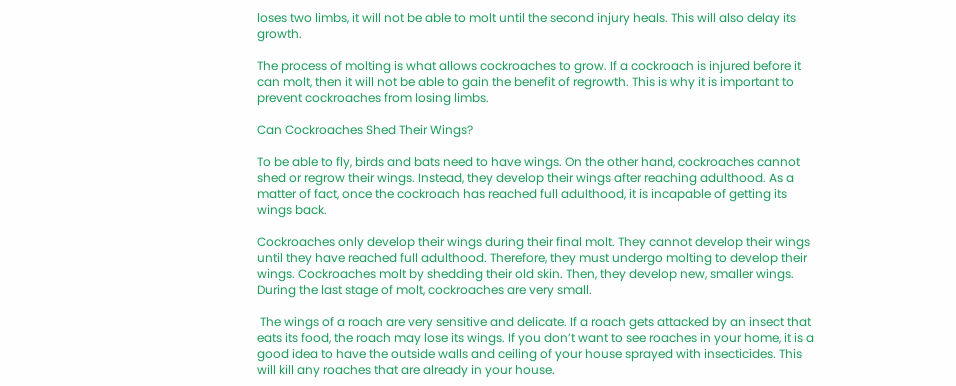loses two limbs, it will not be able to molt until the second injury heals. This will also delay its growth.

The process of molting is what allows cockroaches to grow. If a cockroach is injured before it can molt, then it will not be able to gain the benefit of regrowth. This is why it is important to prevent cockroaches from losing limbs.

Can Cockroaches Shed Their Wings?

To be able to fly, birds and bats need to have wings. On the other hand, cockroaches cannot shed or regrow their wings. Instead, they develop their wings after reaching adulthood. As a matter of fact, once the cockroach has reached full adulthood, it is incapable of getting its wings back.

Cockroaches only develop their wings during their final molt. They cannot develop their wings until they have reached full adulthood. Therefore, they must undergo molting to develop their wings. Cockroaches molt by shedding their old skin. Then, they develop new, smaller wings. During the last stage of molt, cockroaches are very small.

 The wings of a roach are very sensitive and delicate. If a roach gets attacked by an insect that eats its food, the roach may lose its wings. If you don’t want to see roaches in your home, it is a good idea to have the outside walls and ceiling of your house sprayed with insecticides. This will kill any roaches that are already in your house.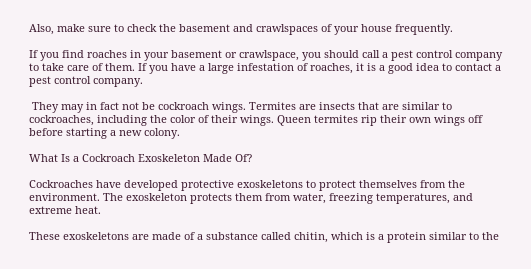Also, make sure to check the basement and crawlspaces of your house frequently.

If you find roaches in your basement or crawlspace, you should call a pest control company to take care of them. If you have a large infestation of roaches, it is a good idea to contact a pest control company.

 They may in fact not be cockroach wings. Termites are insects that are similar to cockroaches, including the color of their wings. Queen termites rip their own wings off before starting a new colony.

What Is a Cockroach Exoskeleton Made Of?

Cockroaches have developed protective exoskeletons to protect themselves from the environment. The exoskeleton protects them from water, freezing temperatures, and extreme heat.

These exoskeletons are made of a substance called chitin, which is a protein similar to the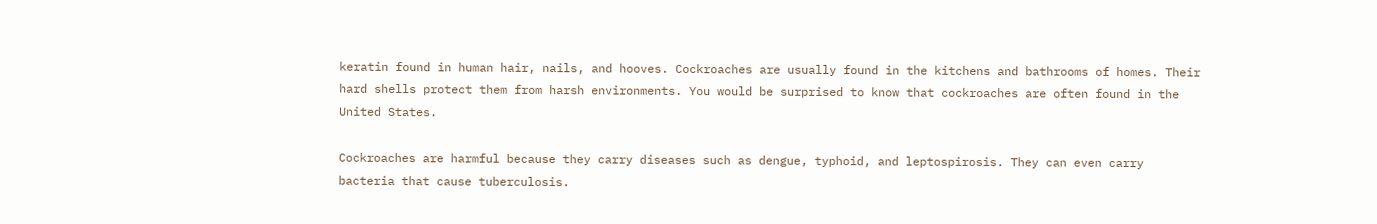keratin found in human hair, nails, and hooves. Cockroaches are usually found in the kitchens and bathrooms of homes. Their hard shells protect them from harsh environments. You would be surprised to know that cockroaches are often found in the United States.

Cockroaches are harmful because they carry diseases such as dengue, typhoid, and leptospirosis. They can even carry bacteria that cause tuberculosis.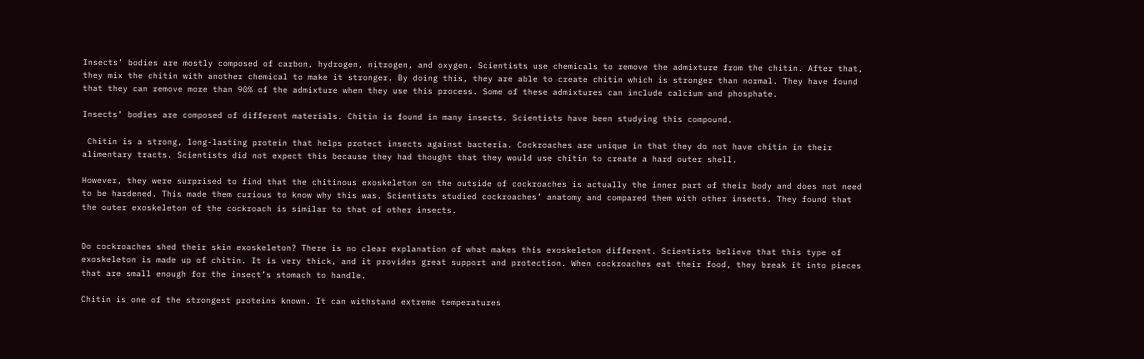Insects’ bodies are mostly composed of carbon, hydrogen, nitrogen, and oxygen. Scientists use chemicals to remove the admixture from the chitin. After that, they mix the chitin with another chemical to make it stronger. By doing this, they are able to create chitin which is stronger than normal. They have found that they can remove more than 90% of the admixture when they use this process. Some of these admixtures can include calcium and phosphate.

Insects’ bodies are composed of different materials. Chitin is found in many insects. Scientists have been studying this compound.

 Chitin is a strong, long-lasting protein that helps protect insects against bacteria. Cockroaches are unique in that they do not have chitin in their alimentary tracts. Scientists did not expect this because they had thought that they would use chitin to create a hard outer shell.

However, they were surprised to find that the chitinous exoskeleton on the outside of cockroaches is actually the inner part of their body and does not need to be hardened. This made them curious to know why this was. Scientists studied cockroaches’ anatomy and compared them with other insects. They found that the outer exoskeleton of the cockroach is similar to that of other insects.


Do cockroaches shed their skin exoskeleton? There is no clear explanation of what makes this exoskeleton different. Scientists believe that this type of exoskeleton is made up of chitin. It is very thick, and it provides great support and protection. When cockroaches eat their food, they break it into pieces that are small enough for the insect’s stomach to handle.

Chitin is one of the strongest proteins known. It can withstand extreme temperatures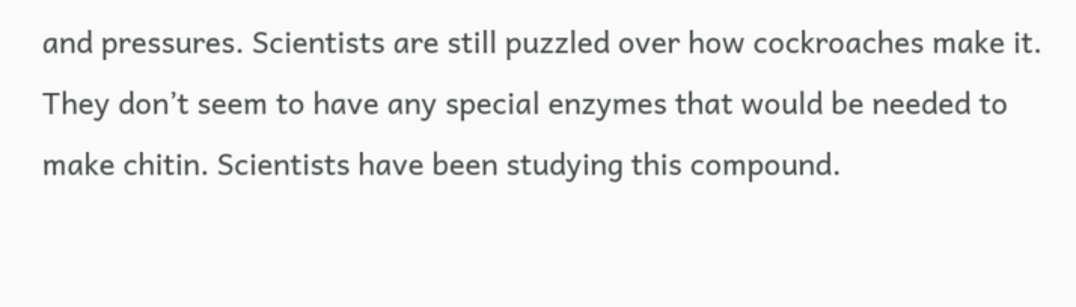and pressures. Scientists are still puzzled over how cockroaches make it. They don’t seem to have any special enzymes that would be needed to make chitin. Scientists have been studying this compound.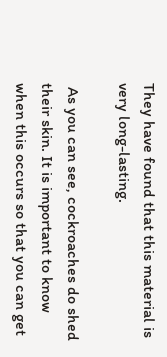They have found that this material is very long-lasting.

 As you can see, cockroaches do shed their skin. It is important to know when this occurs so that you can get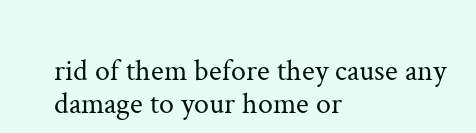rid of them before they cause any damage to your home or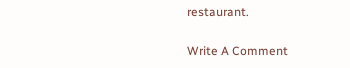restaurant.


Write A Comment